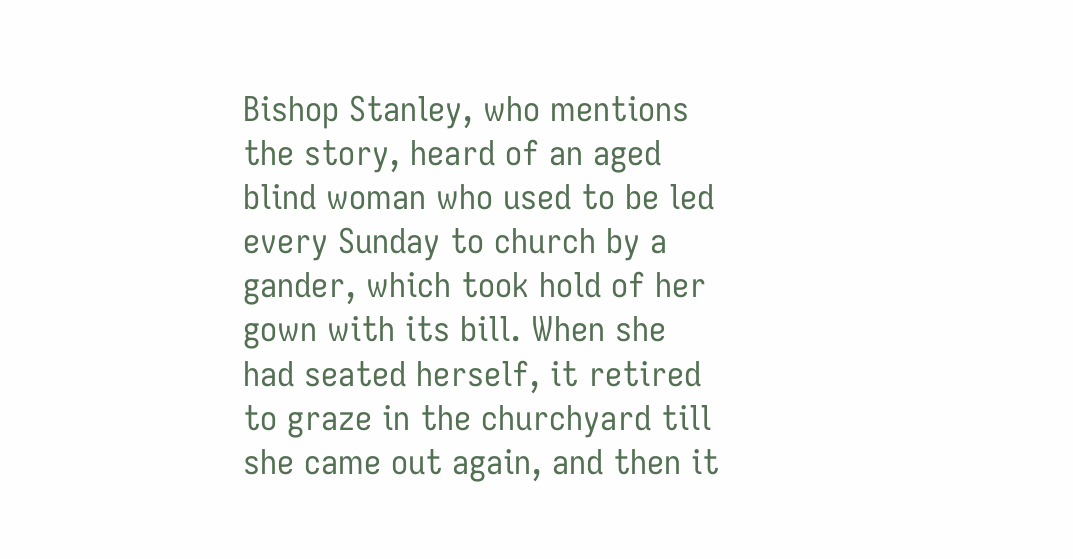Bishop Stanley, who mentions the story, heard of an aged blind woman who used to be led every Sunday to church by a gander, which took hold of her gown with its bill. When she had seated herself, it retired to graze in the churchyard till she came out again, and then it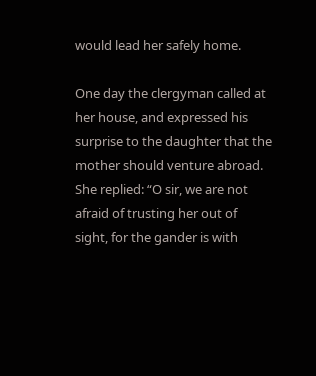would lead her safely home.

One day the clergyman called at her house, and expressed his surprise to the daughter that the mother should venture abroad. She replied: “O sir, we are not afraid of trusting her out of sight, for the gander is with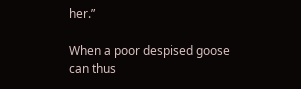her.”

When a poor despised goose can thus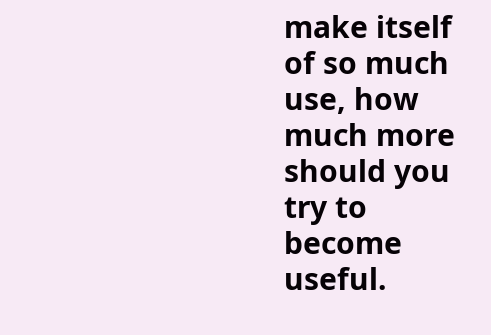make itself of so much use, how much more should you try to become useful.